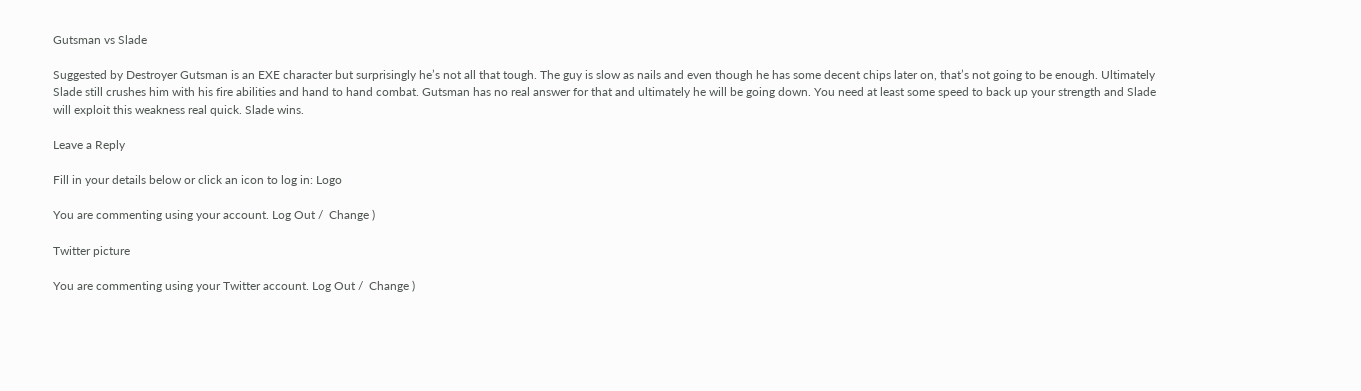Gutsman vs Slade

Suggested by Destroyer Gutsman is an EXE character but surprisingly he’s not all that tough. The guy is slow as nails and even though he has some decent chips later on, that’s not going to be enough. Ultimately Slade still crushes him with his fire abilities and hand to hand combat. Gutsman has no real answer for that and ultimately he will be going down. You need at least some speed to back up your strength and Slade will exploit this weakness real quick. Slade wins.

Leave a Reply

Fill in your details below or click an icon to log in: Logo

You are commenting using your account. Log Out /  Change )

Twitter picture

You are commenting using your Twitter account. Log Out /  Change )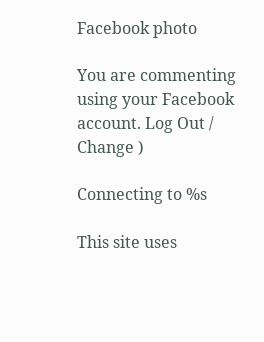Facebook photo

You are commenting using your Facebook account. Log Out /  Change )

Connecting to %s

This site uses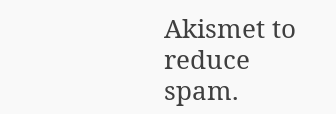Akismet to reduce spam.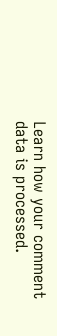Learn how your comment data is processed.